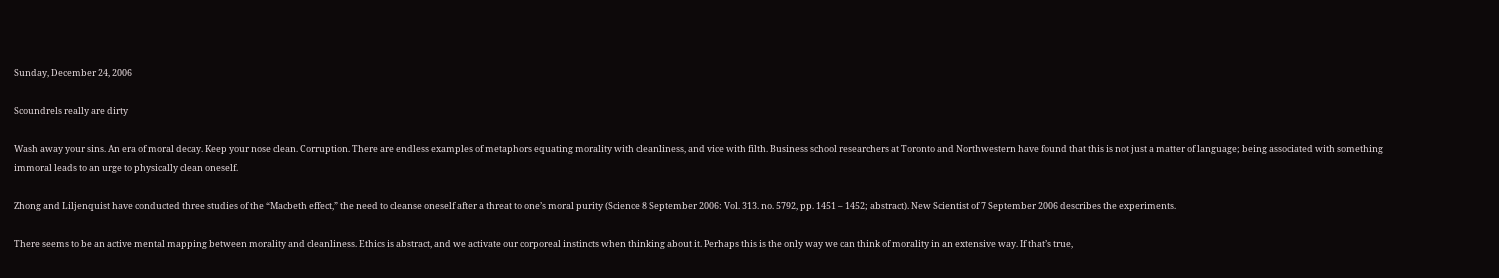Sunday, December 24, 2006

Scoundrels really are dirty

Wash away your sins. An era of moral decay. Keep your nose clean. Corruption. There are endless examples of metaphors equating morality with cleanliness, and vice with filth. Business school researchers at Toronto and Northwestern have found that this is not just a matter of language; being associated with something immoral leads to an urge to physically clean oneself.

Zhong and Liljenquist have conducted three studies of the “Macbeth effect,” the need to cleanse oneself after a threat to one’s moral purity (Science 8 September 2006: Vol. 313. no. 5792, pp. 1451 – 1452; abstract). New Scientist of 7 September 2006 describes the experiments.

There seems to be an active mental mapping between morality and cleanliness. Ethics is abstract, and we activate our corporeal instincts when thinking about it. Perhaps this is the only way we can think of morality in an extensive way. If that’s true,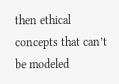then ethical concepts that can’t be modeled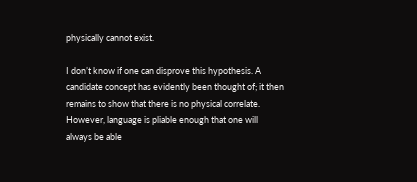physically cannot exist.

I don’t know if one can disprove this hypothesis. A candidate concept has evidently been thought of; it then remains to show that there is no physical correlate. However, language is pliable enough that one will always be able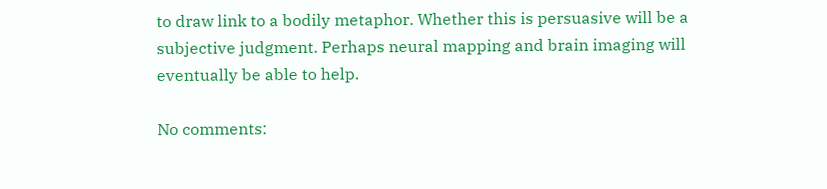to draw link to a bodily metaphor. Whether this is persuasive will be a subjective judgment. Perhaps neural mapping and brain imaging will eventually be able to help.

No comments: